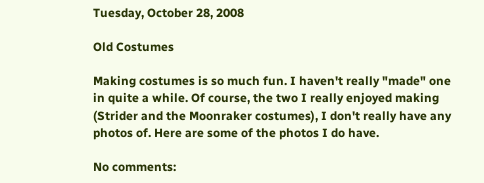Tuesday, October 28, 2008

Old Costumes

Making costumes is so much fun. I haven't really "made" one in quite a while. Of course, the two I really enjoyed making (Strider and the Moonraker costumes), I don't really have any photos of. Here are some of the photos I do have.

No comments: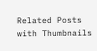Related Posts with Thumbnails